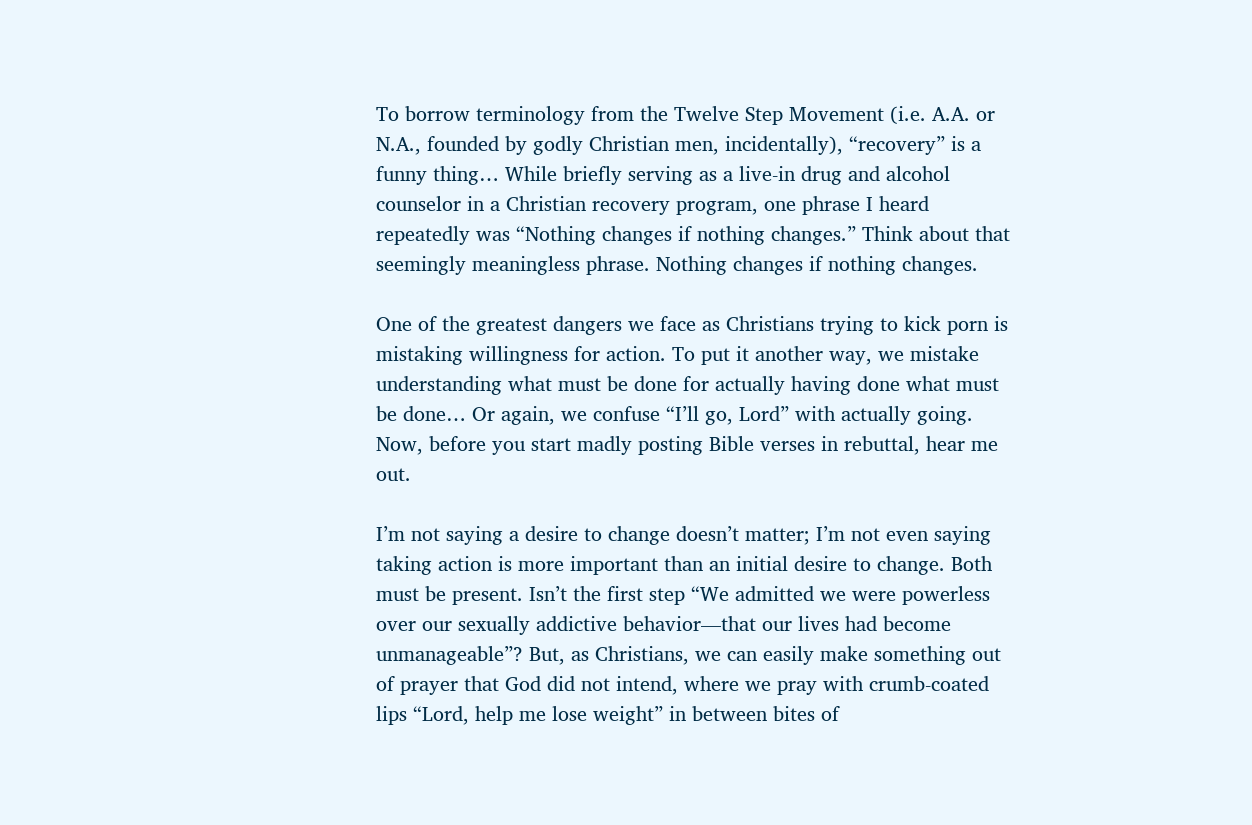To borrow terminology from the Twelve Step Movement (i.e. A.A. or N.A., founded by godly Christian men, incidentally), “recovery” is a funny thing… While briefly serving as a live-in drug and alcohol counselor in a Christian recovery program, one phrase I heard repeatedly was “Nothing changes if nothing changes.” Think about that seemingly meaningless phrase. Nothing changes if nothing changes.

One of the greatest dangers we face as Christians trying to kick porn is mistaking willingness for action. To put it another way, we mistake understanding what must be done for actually having done what must be done… Or again, we confuse “I’ll go, Lord” with actually going. Now, before you start madly posting Bible verses in rebuttal, hear me out.

I’m not saying a desire to change doesn’t matter; I’m not even saying taking action is more important than an initial desire to change. Both must be present. Isn’t the first step “We admitted we were powerless over our sexually addictive behavior—that our lives had become unmanageable”? But, as Christians, we can easily make something out of prayer that God did not intend, where we pray with crumb-coated lips “Lord, help me lose weight” in between bites of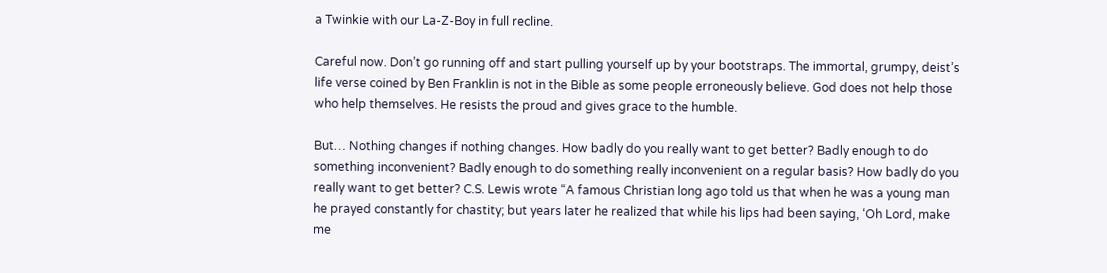a Twinkie with our La-Z-Boy in full recline.

Careful now. Don’t go running off and start pulling yourself up by your bootstraps. The immortal, grumpy, deist’s life verse coined by Ben Franklin is not in the Bible as some people erroneously believe. God does not help those who help themselves. He resists the proud and gives grace to the humble.

But… Nothing changes if nothing changes. How badly do you really want to get better? Badly enough to do something inconvenient? Badly enough to do something really inconvenient on a regular basis? How badly do you really want to get better? C.S. Lewis wrote “A famous Christian long ago told us that when he was a young man he prayed constantly for chastity; but years later he realized that while his lips had been saying, ‘Oh Lord, make me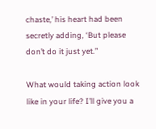chaste,’ his heart had been secretly adding, ‘But please don’t do it just yet.”

What would taking action look like in your life? I’ll give you a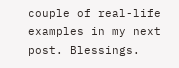couple of real-life examples in my next post. Blessings.